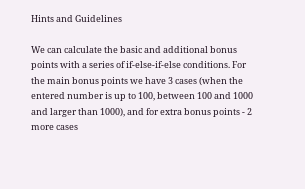Hints and Guidelines

We can calculate the basic and additional bonus points with a series of if-else-if-else conditions. For the main bonus points we have 3 cases (when the entered number is up to 100, between 100 and 1000 and larger than 1000), and for extra bonus points - 2 more cases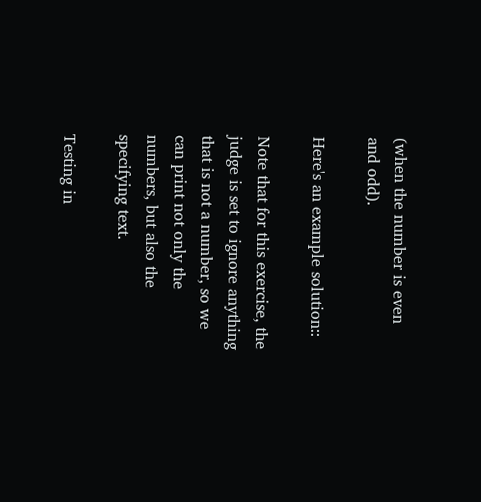(when the number is even and odd).

Here's an example solution::

Note that for this exercise, the judge is set to ignore anything that is not a number, so we can print not only the numbers, but also the specifying text.

Testing in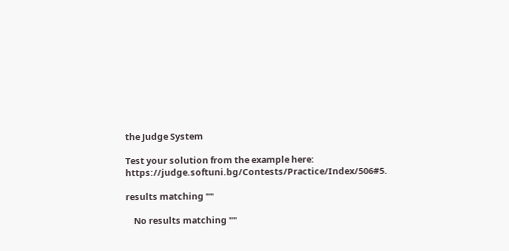the Judge System

Test your solution from the example here: https://judge.softuni.bg/Contests/Practice/Index/506#5.

results matching ""

    No results matching ""